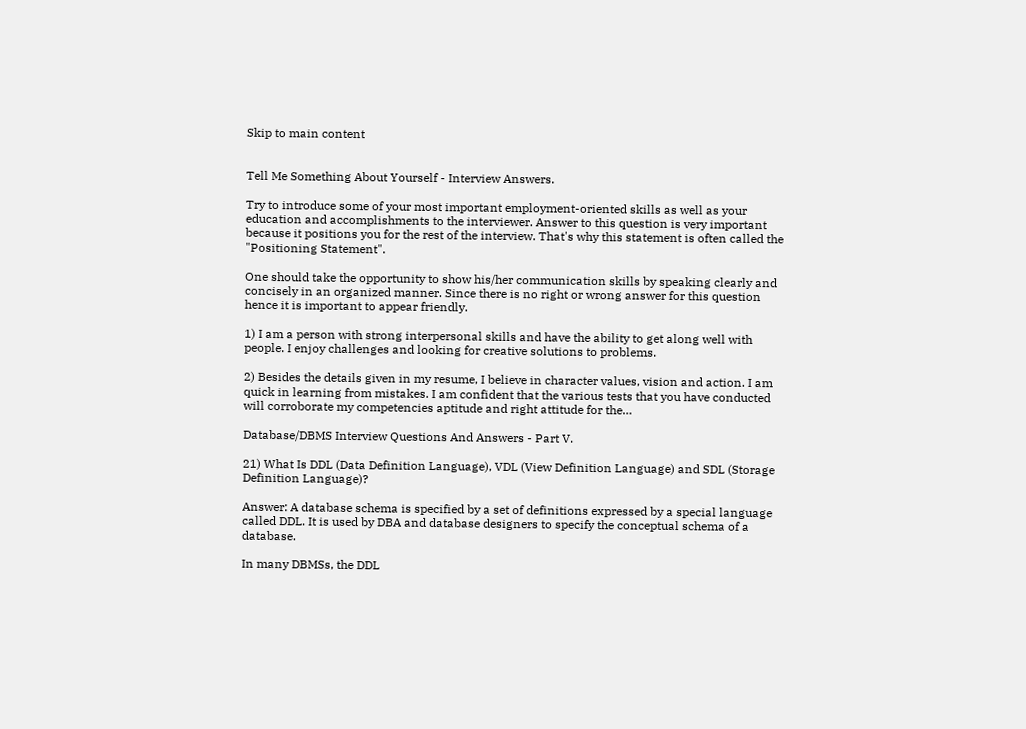Skip to main content


Tell Me Something About Yourself - Interview Answers.

Try to introduce some of your most important employment-oriented skills as well as your education and accomplishments to the interviewer. Answer to this question is very important because it positions you for the rest of the interview. That's why this statement is often called the "Positioning Statement".

One should take the opportunity to show his/her communication skills by speaking clearly and concisely in an organized manner. Since there is no right or wrong answer for this question hence it is important to appear friendly.

1) I am a person with strong interpersonal skills and have the ability to get along well with people. I enjoy challenges and looking for creative solutions to problems.

2) Besides the details given in my resume, I believe in character values, vision and action. I am quick in learning from mistakes. I am confident that the various tests that you have conducted will corroborate my competencies aptitude and right attitude for the…

Database/DBMS Interview Questions And Answers - Part V.

21) What Is DDL (Data Definition Language), VDL (View Definition Language) and SDL (Storage Definition Language)?

Answer: A database schema is specified by a set of definitions expressed by a special language called DDL. It is used by DBA and database designers to specify the conceptual schema of a database.

In many DBMSs, the DDL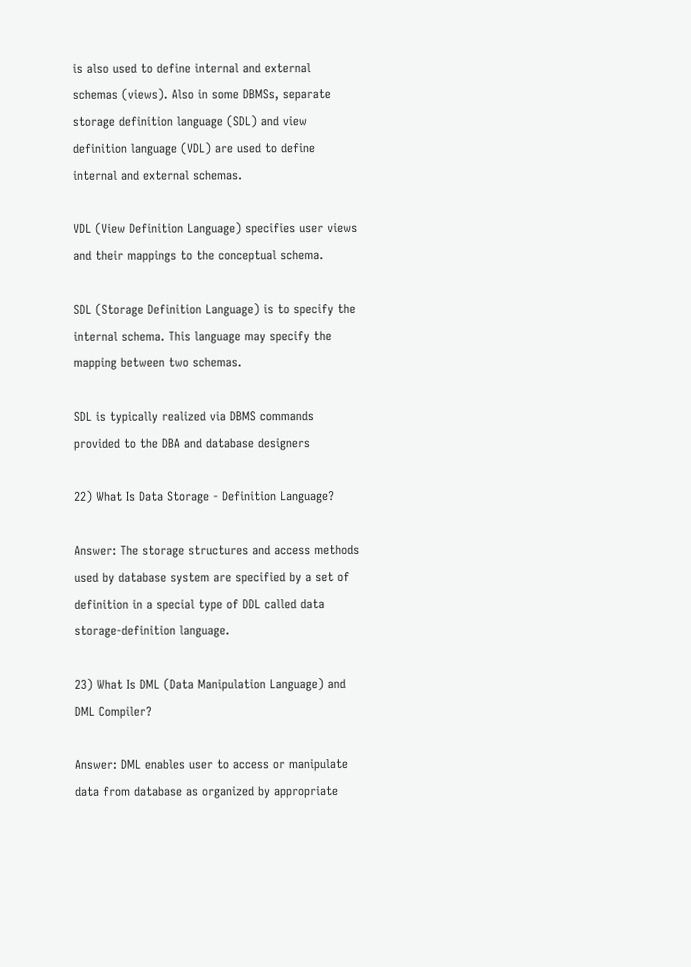is also used to define internal and external schemas (views). Also in some DBMSs, separate storage definition language (SDL) and view definition language (VDL) are used to define internal and external schemas.

VDL (View Definition Language) specifies user views and their mappings to the conceptual schema.

SDL (Storage Definition Language) is to specify the internal schema. This language may specify the mapping between two schemas.

SDL is typically realized via DBMS commands provided to the DBA and database designers

22) What Is Data Storage - Definition Language?

Answer: The storage structures and access methods used by database system are specified by a set of definition in a special type of DDL called data storage-definition language.

23) What Is DML (Data Manipulation Language) and DML Compiler?

Answer: DML enables user to access or manipulate data from database as organized by appropriate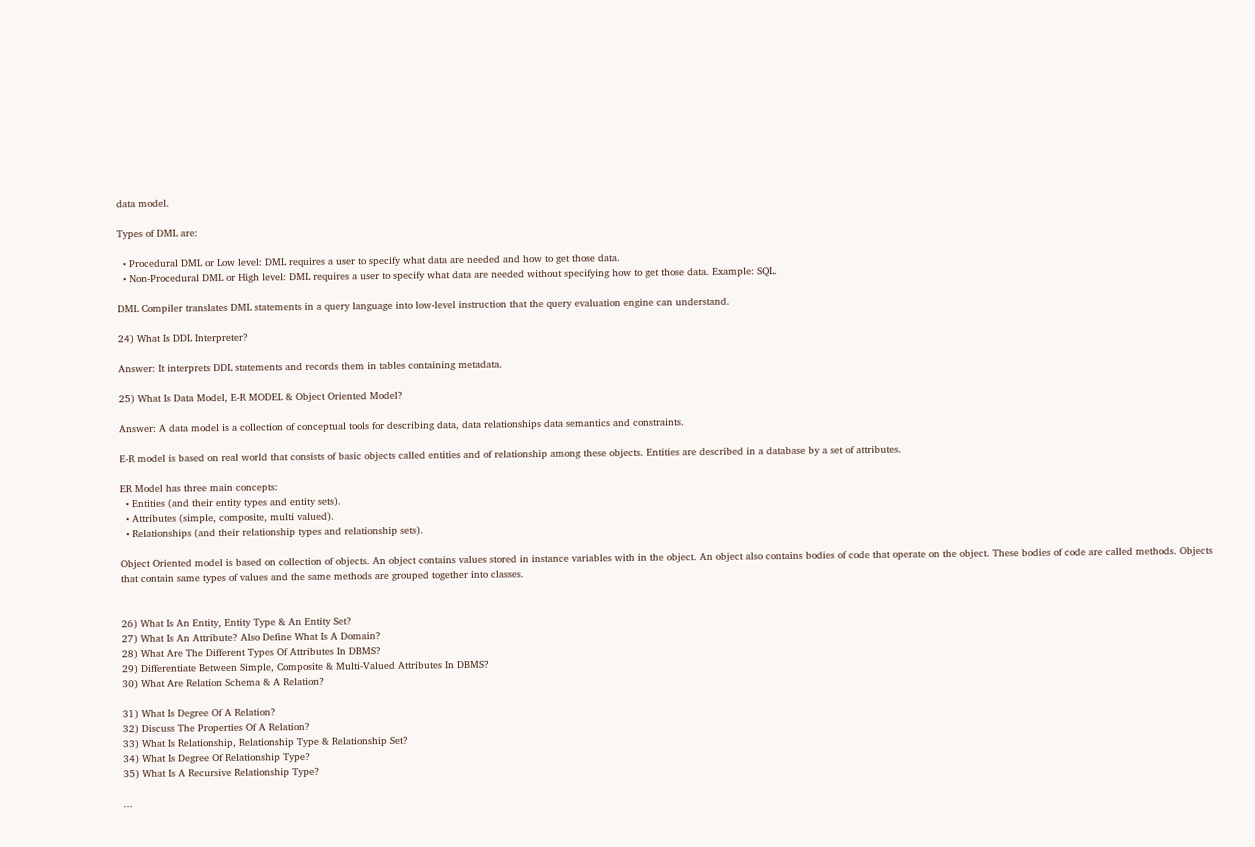data model.

Types of DML are:

  • Procedural DML or Low level: DML requires a user to specify what data are needed and how to get those data.
  • Non-Procedural DML or High level: DML requires a user to specify what data are needed without specifying how to get those data. Example: SQL.

DML Compiler translates DML statements in a query language into low-level instruction that the query evaluation engine can understand.

24) What Is DDL Interpreter?

Answer: It interprets DDL statements and records them in tables containing metadata.

25) What Is Data Model, E-R MODEL & Object Oriented Model?

Answer: A data model is a collection of conceptual tools for describing data, data relationships data semantics and constraints.

E-R model is based on real world that consists of basic objects called entities and of relationship among these objects. Entities are described in a database by a set of attributes.

ER Model has three main concepts:
  • Entities (and their entity types and entity sets).
  • Attributes (simple, composite, multi valued).
  • Relationships (and their relationship types and relationship sets).

Object Oriented model is based on collection of objects. An object contains values stored in instance variables with in the object. An object also contains bodies of code that operate on the object. These bodies of code are called methods. Objects that contain same types of values and the same methods are grouped together into classes.


26) What Is An Entity, Entity Type & An Entity Set?
27) What Is An Attribute? Also Define What Is A Domain?
28) What Are The Different Types Of Attributes In DBMS?
29) Differentiate Between Simple, Composite & Multi-Valued Attributes In DBMS?
30) What Are Relation Schema & A Relation?

31) What Is Degree Of A Relation?
32) Discuss The Properties Of A Relation?
33) What Is Relationship, Relationship Type & Relationship Set?
34) What Is Degree Of Relationship Type?
35) What Is A Recursive Relationship Type?

...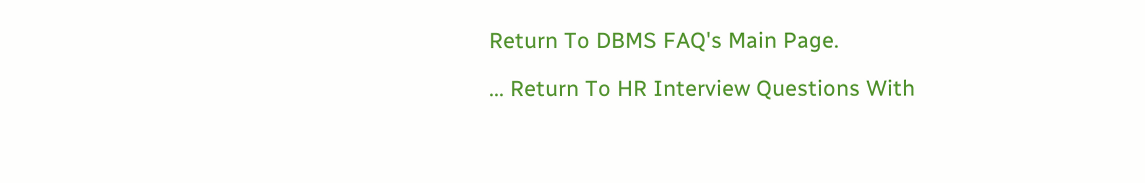Return To DBMS FAQ's Main Page.

... Return To HR Interview Questions With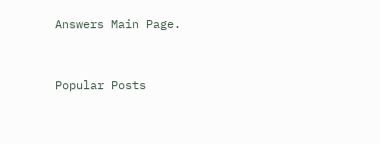Answers Main Page.


Popular Posts